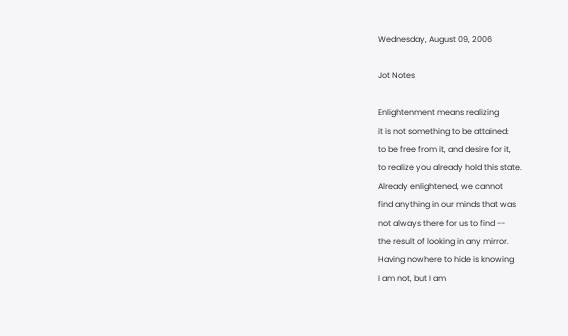Wednesday, August 09, 2006

Jot Notes

Enlightenment means realizing
it is not something to be attained:
to be free from it, and desire for it,
to realize you already hold this state.
Already enlightened, we cannot
find anything in our minds that was
not always there for us to find --
the result of looking in any mirror.
Having nowhere to hide is knowing
I am not, but I am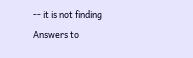-- it is not finding
Answers to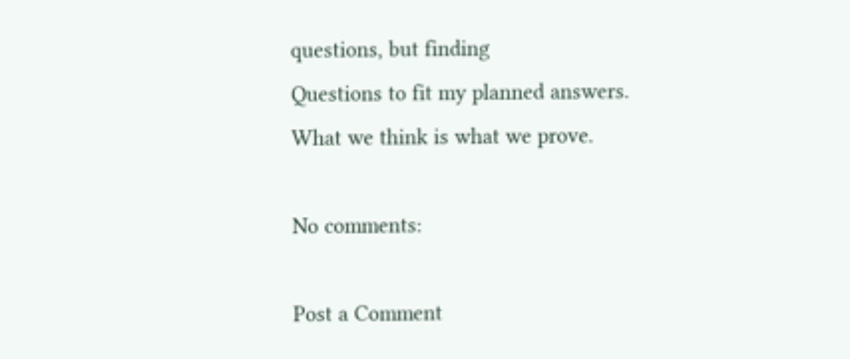questions, but finding
Questions to fit my planned answers.
What we think is what we prove.

No comments:

Post a Comment